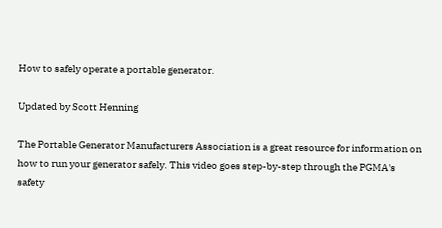How to safely operate a portable generator.

Updated by Scott Henning

The Portable Generator Manufacturers Association is a great resource for information on how to run your generator safely. This video goes step-by-step through the PGMA's safety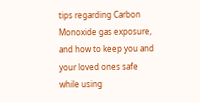tips regarding Carbon Monoxide gas exposure, and how to keep you and your loved ones safe while using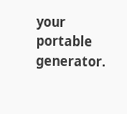your portable generator.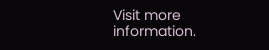Visit more information.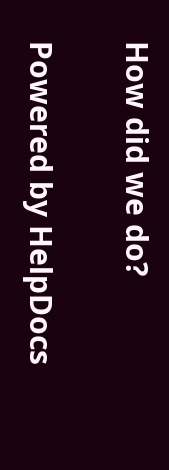How did we do?

Powered by HelpDocs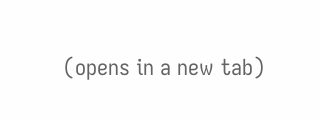(opens in a new tab)